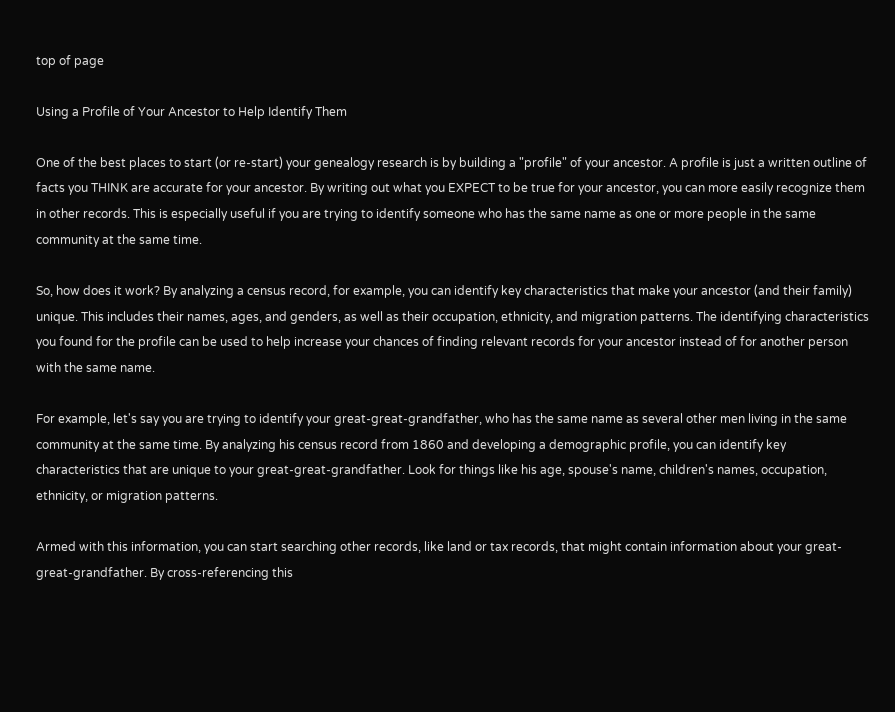top of page

Using a Profile of Your Ancestor to Help Identify Them

One of the best places to start (or re-start) your genealogy research is by building a "profile" of your ancestor. A profile is just a written outline of facts you THINK are accurate for your ancestor. By writing out what you EXPECT to be true for your ancestor, you can more easily recognize them in other records. This is especially useful if you are trying to identify someone who has the same name as one or more people in the same community at the same time.

So, how does it work? By analyzing a census record, for example, you can identify key characteristics that make your ancestor (and their family) unique. This includes their names, ages, and genders, as well as their occupation, ethnicity, and migration patterns. The identifying characteristics you found for the profile can be used to help increase your chances of finding relevant records for your ancestor instead of for another person with the same name.

For example, let's say you are trying to identify your great-great-grandfather, who has the same name as several other men living in the same community at the same time. By analyzing his census record from 1860 and developing a demographic profile, you can identify key characteristics that are unique to your great-great-grandfather. Look for things like his age, spouse's name, children's names, occupation, ethnicity, or migration patterns.

Armed with this information, you can start searching other records, like land or tax records, that might contain information about your great-great-grandfather. By cross-referencing this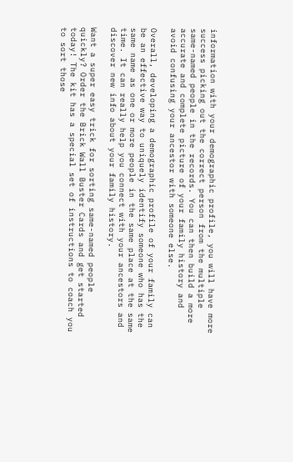information with your demographic profile, you will have more success picking out the correct person from the multiple same-named people in the records. You can then build a more accurate and complete picture of your family history and avoid confusing your ancestor with someone else.

Overall, developing a demographic profile of your family can be an effective way to uniquely identify someone who has the same name as one or more people in the same place at the same time. It can really help you connect with your ancestors and discover new info about your family history.

Want a super easy trick for sorting same-named people quickly? Order the Brick Wall Buster Cards and get started today! The kit has a special set of instructions to coach you to sort those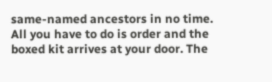same-named ancestors in no time. All you have to do is order and the boxed kit arrives at your door. The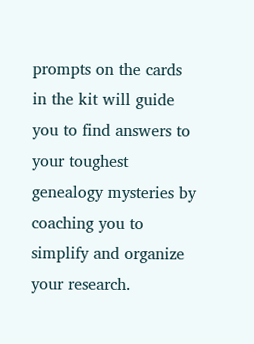prompts on the cards in the kit will guide you to find answers to your toughest genealogy mysteries by coaching you to simplify and organize your research.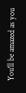You'll be amazed as you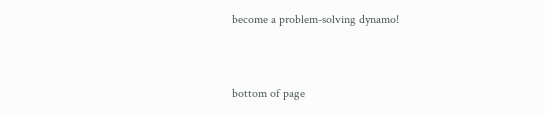become a problem-solving dynamo!


bottom of page